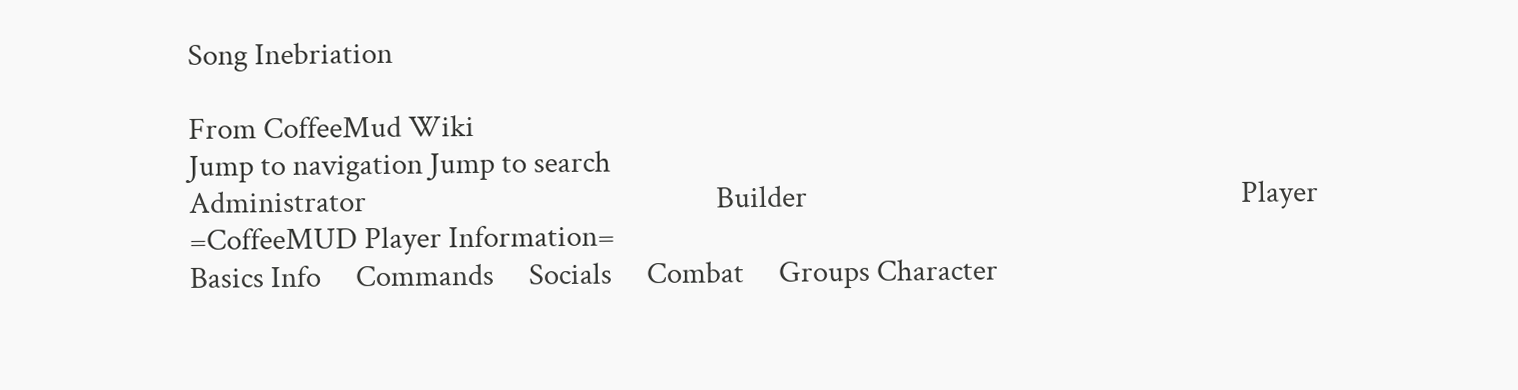Song Inebriation

From CoffeeMud Wiki
Jump to navigation Jump to search
Administrator                                                  Builder                                                              Player
=CoffeeMUD Player Information=
Basics Info     Commands     Socials     Combat     Groups Character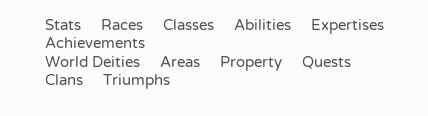Stats     Races     Classes     Abilities     Expertises     Achievements
World Deities     Areas     Property     Quests     Clans     Triumphs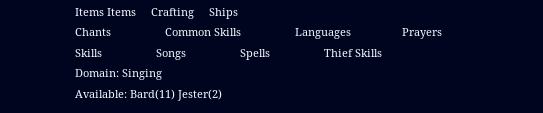Items Items     Crafting     Ships
Chants                  Common Skills                  Languages                 Prayers                  Skills                  Songs                  Spells                  Thief Skills
Domain: Singing
Available: Bard(11) Jester(2)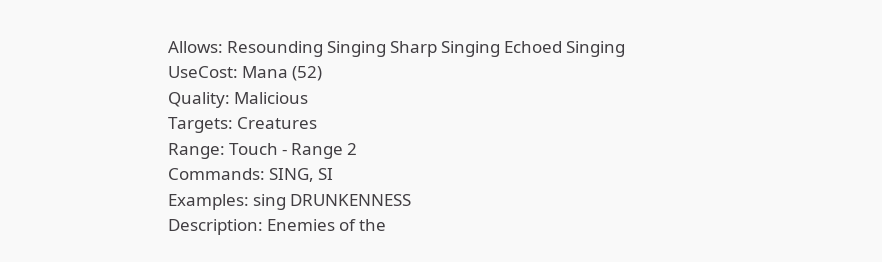Allows: Resounding Singing Sharp Singing Echoed Singing
UseCost: Mana (52)
Quality: Malicious
Targets: Creatures
Range: Touch - Range 2
Commands: SING, SI
Examples: sing DRUNKENNESS
Description: Enemies of the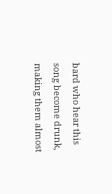bard who hear this song become drunk, making them almost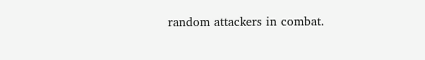random attackers in combat.